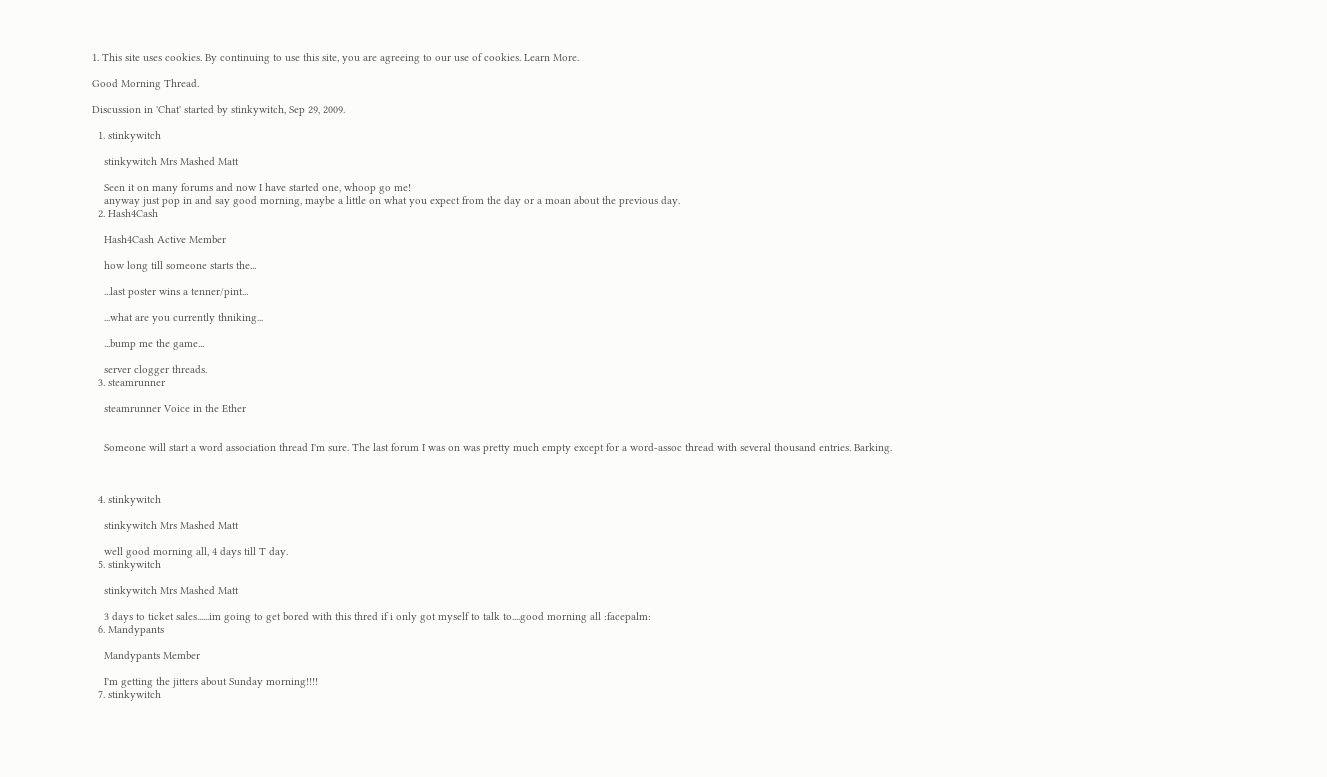1. This site uses cookies. By continuing to use this site, you are agreeing to our use of cookies. Learn More.

Good Morning Thread.

Discussion in 'Chat' started by stinkywitch, Sep 29, 2009.

  1. stinkywitch

    stinkywitch Mrs Mashed Matt

    Seen it on many forums and now I have started one, whoop go me!
    anyway just pop in and say good morning, maybe a little on what you expect from the day or a moan about the previous day.
  2. Hash4Cash

    Hash4Cash Active Member

    how long till someone starts the...

    ...last poster wins a tenner/pint...

    ...what are you currently thniking...

    ...bump me the game...

    server clogger threads.
  3. steamrunner

    steamrunner Voice in the Ether


    Someone will start a word association thread I'm sure. The last forum I was on was pretty much empty except for a word-assoc thread with several thousand entries. Barking.



  4. stinkywitch

    stinkywitch Mrs Mashed Matt

    well good morning all, 4 days till T day.
  5. stinkywitch

    stinkywitch Mrs Mashed Matt

    3 days to ticket sales......im going to get bored with this thred if i only got myself to talk to....good morning all :facepalm:
  6. Mandypants

    Mandypants Member

    I'm getting the jitters about Sunday morning!!!!
  7. stinkywitch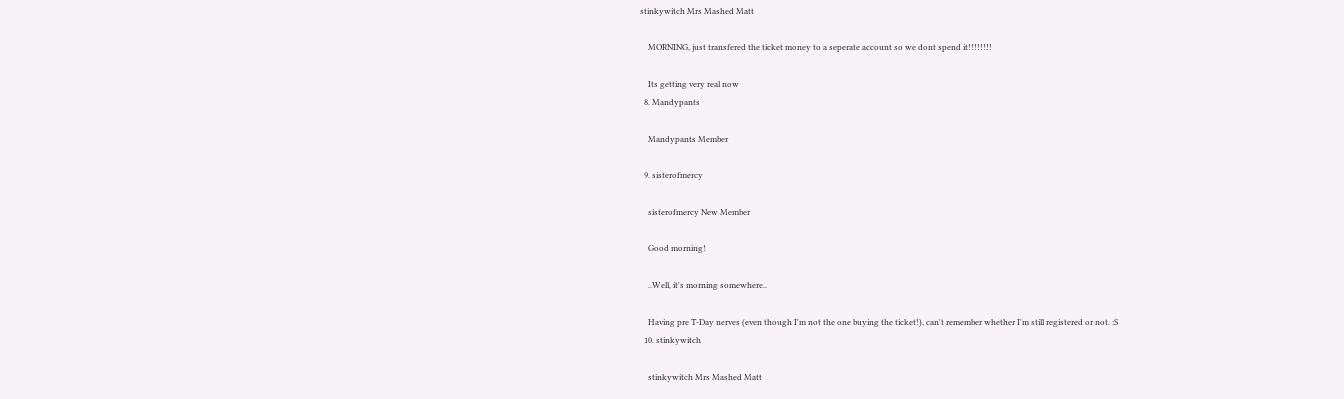stinkywitch Mrs Mashed Matt

    MORNING, just transfered the ticket money to a seperate account so we dont spend it!!!!!!!!

    Its getting very real now
  8. Mandypants

    Mandypants Member

  9. sisterofmercy

    sisterofmercy New Member

    Good morning!

    ..Well, it's morning somewhere..

    Having pre T-Day nerves (even though I'm not the one buying the ticket!), can't remember whether I'm still registered or not. :S
  10. stinkywitch

    stinkywitch Mrs Mashed Matt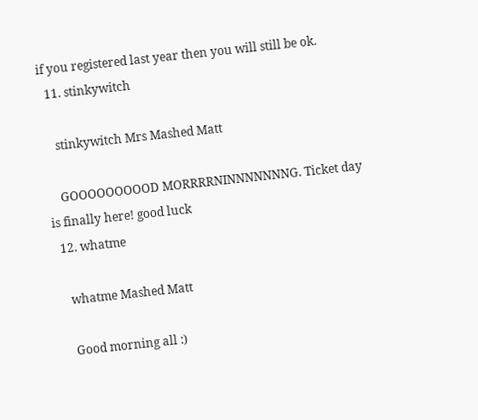if you registered last year then you will still be ok.
  11. stinkywitch

    stinkywitch Mrs Mashed Matt

    GOOOOOOOOOD MORRRRNINNNNNNNG. Ticket day is finally here! good luck
  12. whatme

    whatme Mashed Matt

    Good morning all :)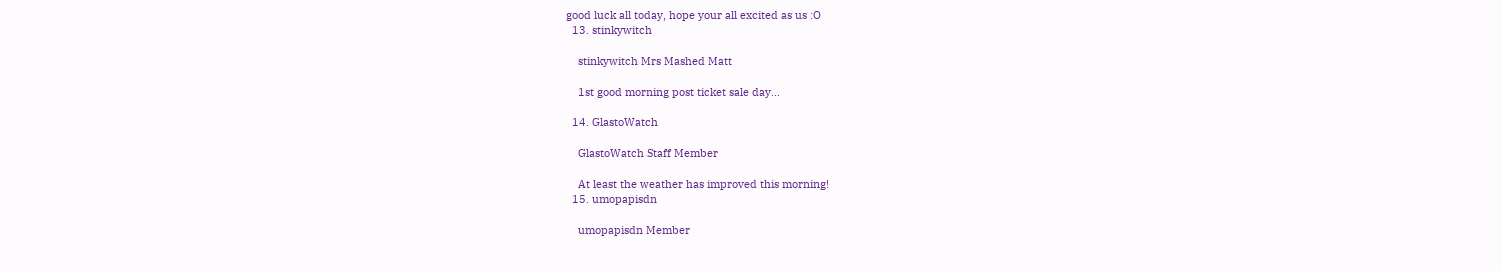good luck all today, hope your all excited as us :O
  13. stinkywitch

    stinkywitch Mrs Mashed Matt

    1st good morning post ticket sale day...

  14. GlastoWatch

    GlastoWatch Staff Member

    At least the weather has improved this morning!
  15. umopapisdn

    umopapisdn Member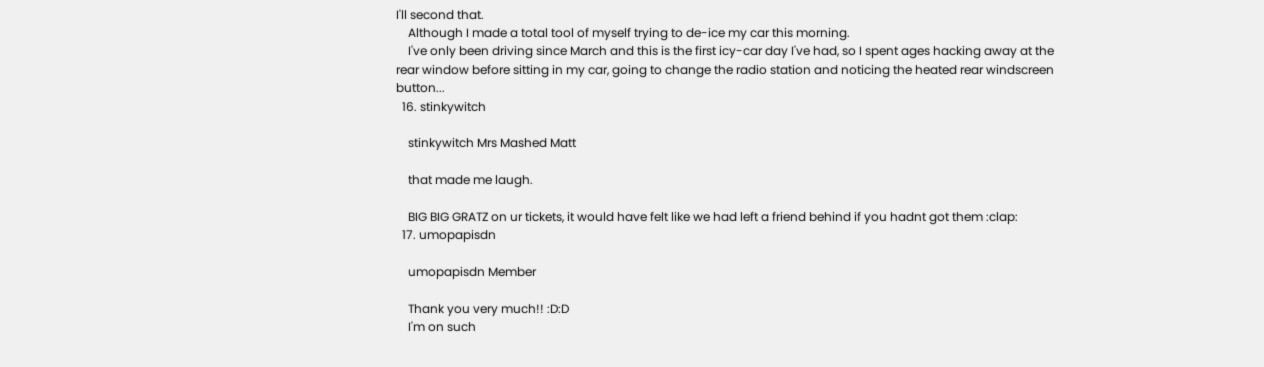I'll second that.
    Although I made a total tool of myself trying to de-ice my car this morning.
    I've only been driving since March and this is the first icy-car day I've had, so I spent ages hacking away at the rear window before sitting in my car, going to change the radio station and noticing the heated rear windscreen button...
  16. stinkywitch

    stinkywitch Mrs Mashed Matt

    that made me laugh.

    BIG BIG GRATZ on ur tickets, it would have felt like we had left a friend behind if you hadnt got them :clap:
  17. umopapisdn

    umopapisdn Member

    Thank you very much!! :D:D
    I'm on such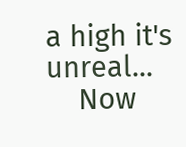a high it's unreal...
    Now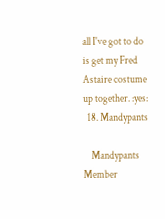all I've got to do is get my Fred Astaire costume up together. :yes:
  18. Mandypants

    Mandypants Member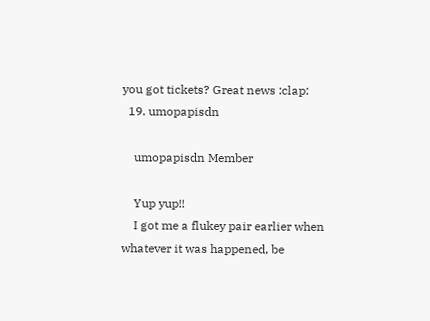you got tickets? Great news :clap:
  19. umopapisdn

    umopapisdn Member

    Yup yup!!
    I got me a flukey pair earlier when whatever it was happened, be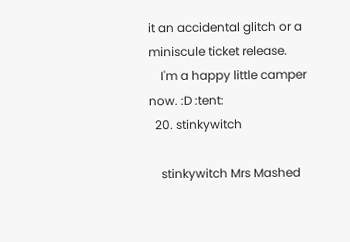it an accidental glitch or a miniscule ticket release.
    I'm a happy little camper now. :D :tent:
  20. stinkywitch

    stinkywitch Mrs Mashed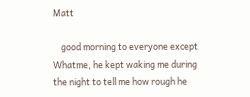Matt

    good morning to everyone except Whatme, he kept waking me during the night to tell me how rough he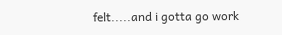felt.....and i gotta go work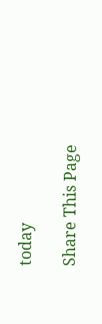today

Share This Page